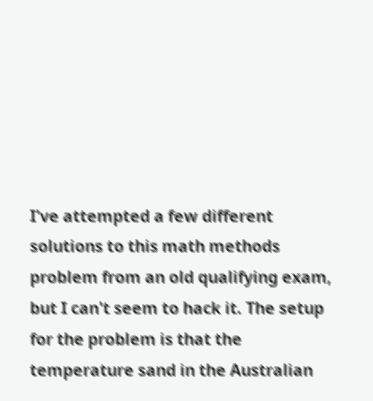I've attempted a few different solutions to this math methods problem from an old qualifying exam, but I can't seem to hack it. The setup for the problem is that the temperature sand in the Australian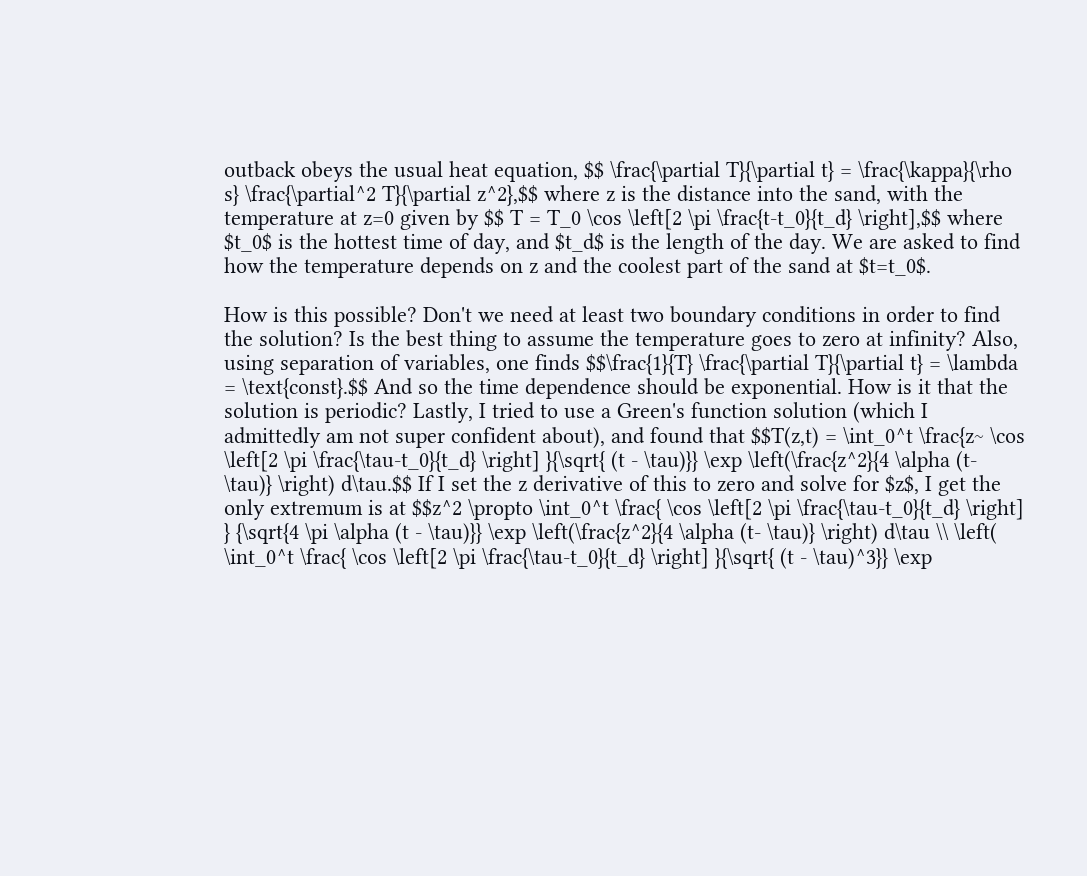outback obeys the usual heat equation, $$ \frac{\partial T}{\partial t} = \frac{\kappa}{\rho s} \frac{\partial^2 T}{\partial z^2},$$ where z is the distance into the sand, with the temperature at z=0 given by $$ T = T_0 \cos \left[2 \pi \frac{t-t_0}{t_d} \right],$$ where $t_0$ is the hottest time of day, and $t_d$ is the length of the day. We are asked to find how the temperature depends on z and the coolest part of the sand at $t=t_0$.

How is this possible? Don't we need at least two boundary conditions in order to find the solution? Is the best thing to assume the temperature goes to zero at infinity? Also, using separation of variables, one finds $$\frac{1}{T} \frac{\partial T}{\partial t} = \lambda = \text{const}.$$ And so the time dependence should be exponential. How is it that the solution is periodic? Lastly, I tried to use a Green's function solution (which I admittedly am not super confident about), and found that $$T(z,t) = \int_0^t \frac{z~ \cos \left[2 \pi \frac{\tau-t_0}{t_d} \right] }{\sqrt{ (t - \tau)}} \exp \left(\frac{z^2}{4 \alpha (t- \tau)} \right) d\tau.$$ If I set the z derivative of this to zero and solve for $z$, I get the only extremum is at $$z^2 \propto \int_0^t \frac{ \cos \left[2 \pi \frac{\tau-t_0}{t_d} \right] } {\sqrt{4 \pi \alpha (t - \tau)}} \exp \left(\frac{z^2}{4 \alpha (t- \tau)} \right) d\tau \\ \left( \int_0^t \frac{ \cos \left[2 \pi \frac{\tau-t_0}{t_d} \right] }{\sqrt{ (t - \tau)^3}} \exp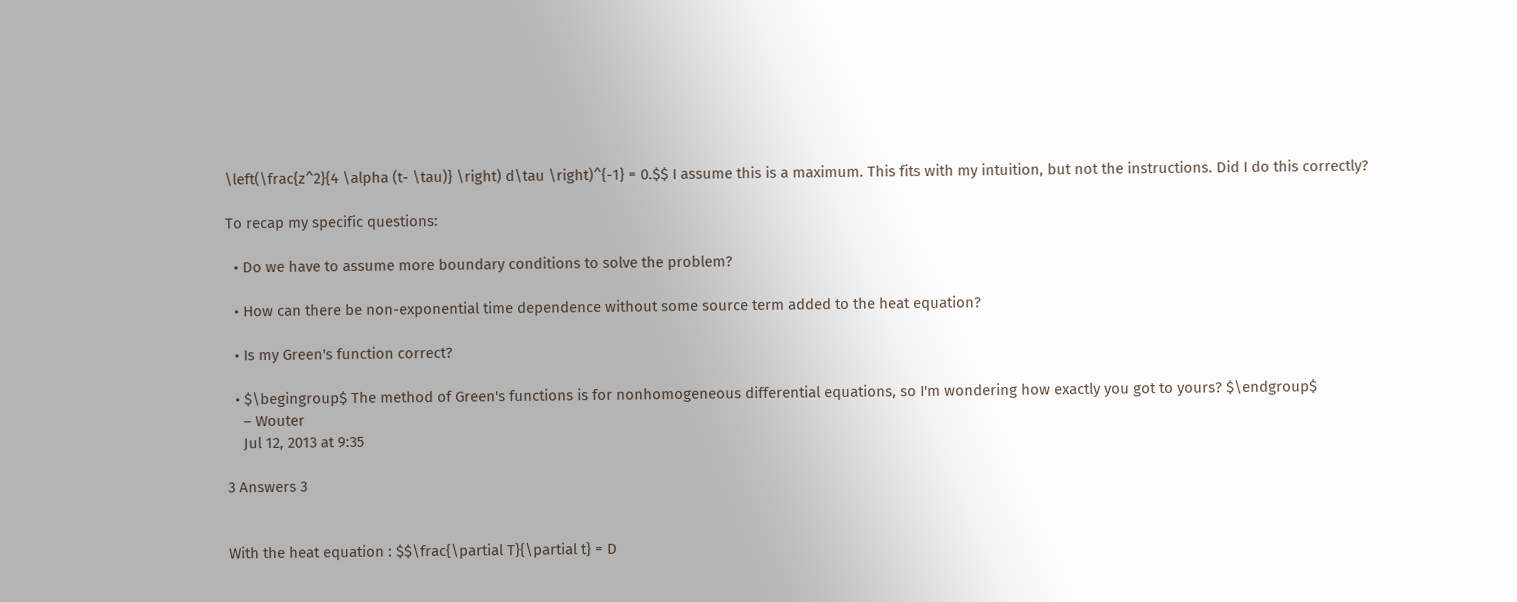\left(\frac{z^2}{4 \alpha (t- \tau)} \right) d\tau \right)^{-1} = 0.$$ I assume this is a maximum. This fits with my intuition, but not the instructions. Did I do this correctly?

To recap my specific questions:

  • Do we have to assume more boundary conditions to solve the problem?

  • How can there be non-exponential time dependence without some source term added to the heat equation?

  • Is my Green's function correct?

  • $\begingroup$ The method of Green's functions is for nonhomogeneous differential equations, so I'm wondering how exactly you got to yours? $\endgroup$
    – Wouter
    Jul 12, 2013 at 9:35

3 Answers 3


With the heat equation : $$\frac{\partial T}{\partial t} = D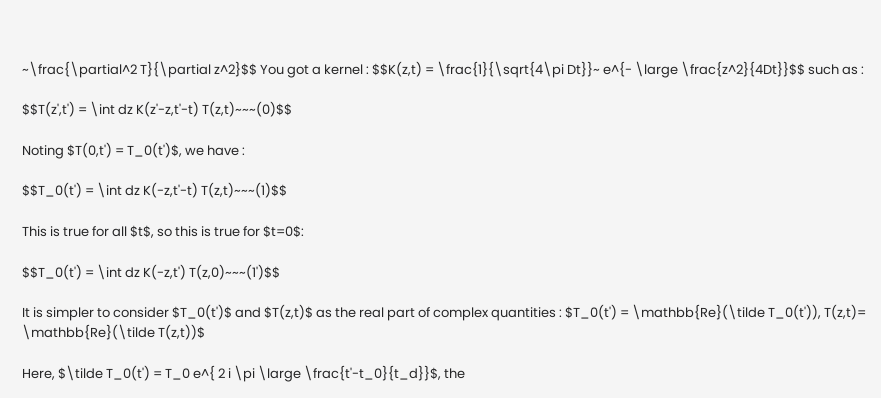~\frac{\partial^2 T}{\partial z^2}$$ You got a kernel : $$K(z,t) = \frac{1}{\sqrt{4\pi Dt}}~ e^{- \large \frac{z^2}{4Dt}}$$ such as :

$$T(z',t') = \int dz K(z'-z,t'-t) T(z,t)~~~(0)$$

Noting $T(0,t') = T_0(t')$, we have :

$$T_0(t') = \int dz K(-z,t'-t) T(z,t)~~~(1)$$

This is true for all $t$, so this is true for $t=0$:

$$T_0(t') = \int dz K(-z,t') T(z,0)~~~(1')$$

It is simpler to consider $T_0(t')$ and $T(z,t)$ as the real part of complex quantities : $T_0(t') = \mathbb{Re}(\tilde T_0(t')), T(z,t)= \mathbb{Re}(\tilde T(z,t))$

Here, $\tilde T_0(t') = T_0 e^{ 2 i \pi \large \frac{t'-t_0}{t_d}}$, the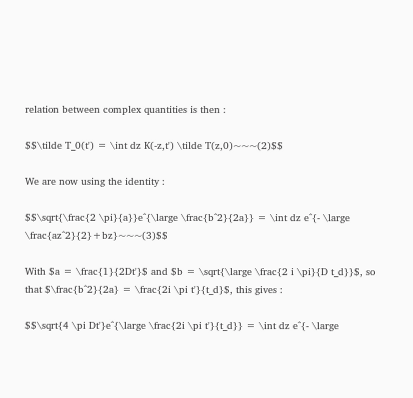relation between complex quantities is then :

$$\tilde T_0(t') = \int dz K(-z,t') \tilde T(z,0)~~~(2)$$

We are now using the identity :

$$\sqrt{\frac{2 \pi}{a}}e^{\large \frac{b^2}{2a}} = \int dz e^{- \large \frac{az^2}{2}+bz}~~~(3)$$

With $a = \frac{1}{2Dt'}$ and $b = \sqrt{\large \frac{2 i \pi}{D t_d}}$, so that $\frac{b^2}{2a} = \frac{2i \pi t'}{t_d}$, this gives :

$$\sqrt{4 \pi Dt'}e^{\large \frac{2i \pi t'}{t_d}} = \int dz e^{- \large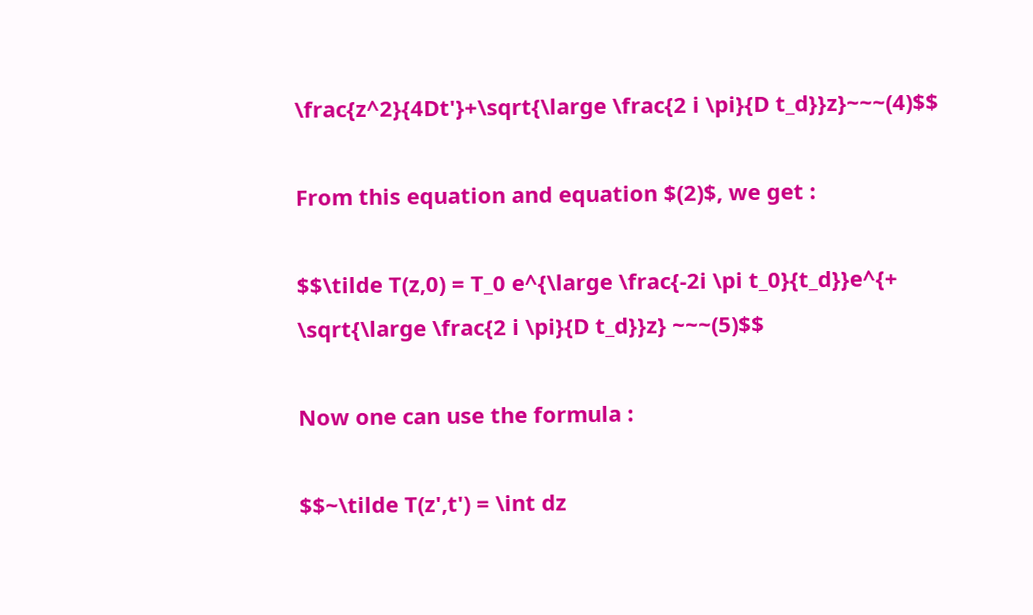\frac{z^2}{4Dt'}+\sqrt{\large \frac{2 i \pi}{D t_d}}z}~~~(4)$$

From this equation and equation $(2)$, we get :

$$\tilde T(z,0) = T_0 e^{\large \frac{-2i \pi t_0}{t_d}}e^{+ \sqrt{\large \frac{2 i \pi}{D t_d}}z} ~~~(5)$$

Now one can use the formula :

$$~\tilde T(z',t') = \int dz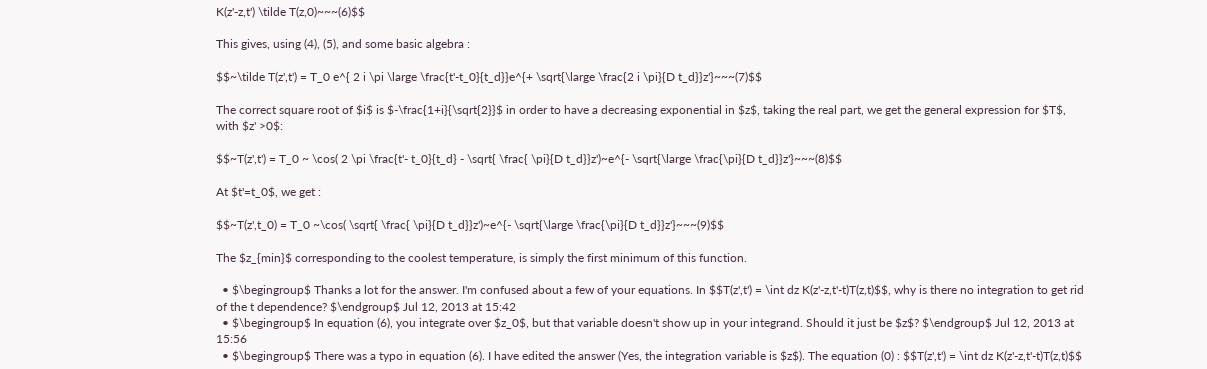K(z'-z,t') \tilde T(z,0)~~~(6)$$

This gives, using (4), (5), and some basic algebra :

$$~\tilde T(z',t') = T_0 e^{ 2 i \pi \large \frac{t'-t_0}{t_d}}e^{+ \sqrt{\large \frac{2 i \pi}{D t_d}}z'}~~~(7)$$

The correct square root of $i$ is $-\frac{1+i}{\sqrt{2}}$ in order to have a decreasing exponential in $z$, taking the real part, we get the general expression for $T$, with $z' >0$:

$$~T(z',t') = T_0 ~ \cos( 2 \pi \frac{t'- t_0}{t_d} - \sqrt{ \frac{ \pi}{D t_d}}z')~e^{- \sqrt{\large \frac{\pi}{D t_d}}z'}~~~(8)$$

At $t'=t_0$, we get :

$$~T(z',t_0) = T_0 ~\cos( \sqrt{ \frac{ \pi}{D t_d}}z')~e^{- \sqrt{\large \frac{\pi}{D t_d}}z'}~~~(9)$$

The $z_{min}$ corresponding to the coolest temperature, is simply the first minimum of this function.

  • $\begingroup$ Thanks a lot for the answer. I'm confused about a few of your equations. In $$T(z',t') = \int dz K(z'-z,t'-t)T(z,t)$$, why is there no integration to get rid of the t dependence? $\endgroup$ Jul 12, 2013 at 15:42
  • $\begingroup$ In equation (6), you integrate over $z_0$, but that variable doesn't show up in your integrand. Should it just be $z$? $\endgroup$ Jul 12, 2013 at 15:56
  • $\begingroup$ There was a typo in equation (6). I have edited the answer (Yes, the integration variable is $z$). The equation (0) : $$T(z',t') = \int dz K(z'-z,t'-t)T(z,t)$$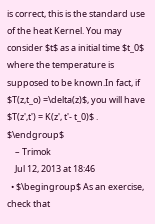is correct, this is the standard use of the heat Kernel. You may consider $t$ as a initial time $t_0$ where the temperature is supposed to be known.In fact, if $T(z,t_o) =\delta(z)$, you will have $T(z',t') = K(z', t'- t_0)$ . $\endgroup$
    – Trimok
    Jul 12, 2013 at 18:46
  • $\begingroup$ As an exercise, check that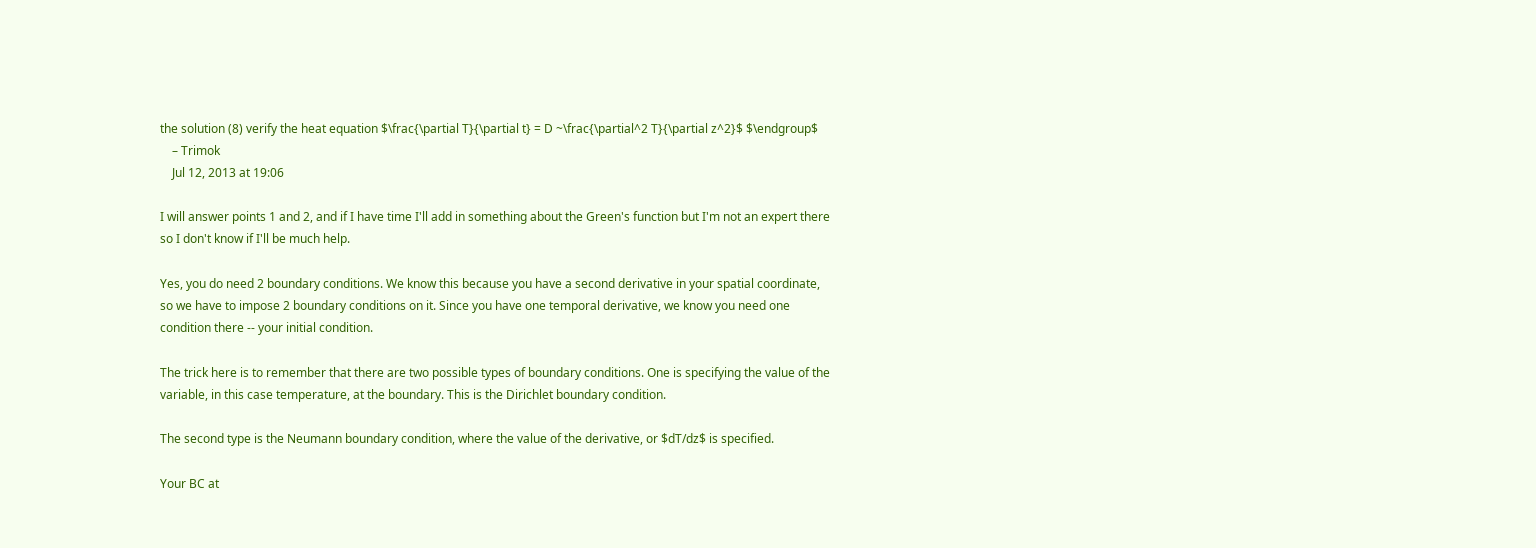the solution (8) verify the heat equation $\frac{\partial T}{\partial t} = D ~\frac{\partial^2 T}{\partial z^2}$ $\endgroup$
    – Trimok
    Jul 12, 2013 at 19:06

I will answer points 1 and 2, and if I have time I'll add in something about the Green's function but I'm not an expert there so I don't know if I'll be much help.

Yes, you do need 2 boundary conditions. We know this because you have a second derivative in your spatial coordinate, so we have to impose 2 boundary conditions on it. Since you have one temporal derivative, we know you need one condition there -- your initial condition.

The trick here is to remember that there are two possible types of boundary conditions. One is specifying the value of the variable, in this case temperature, at the boundary. This is the Dirichlet boundary condition.

The second type is the Neumann boundary condition, where the value of the derivative, or $dT/dz$ is specified.

Your BC at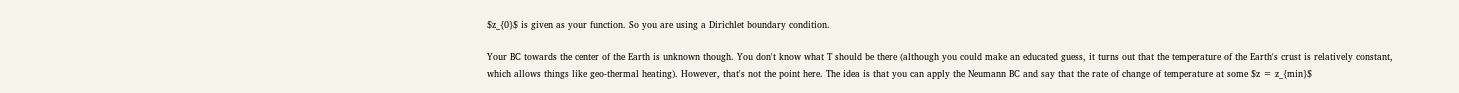$z_{0}$ is given as your function. So you are using a Dirichlet boundary condition.

Your BC towards the center of the Earth is unknown though. You don't know what T should be there (although you could make an educated guess, it turns out that the temperature of the Earth's crust is relatively constant, which allows things like geo-thermal heating). However, that's not the point here. The idea is that you can apply the Neumann BC and say that the rate of change of temperature at some $z = z_{min}$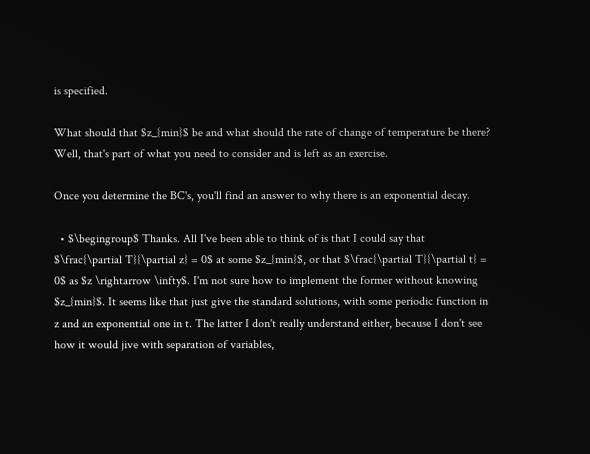is specified.

What should that $z_{min}$ be and what should the rate of change of temperature be there? Well, that's part of what you need to consider and is left as an exercise.

Once you determine the BC's, you'll find an answer to why there is an exponential decay.

  • $\begingroup$ Thanks. All I've been able to think of is that I could say that $\frac{\partial T}{\partial z} = 0$ at some $z_{min}$, or that $\frac{\partial T}{\partial t} = 0$ as $z \rightarrow \infty$. I'm not sure how to implement the former without knowing $z_{min}$. It seems like that just give the standard solutions, with some periodic function in z and an exponential one in t. The latter I don't really understand either, because I don't see how it would jive with separation of variables,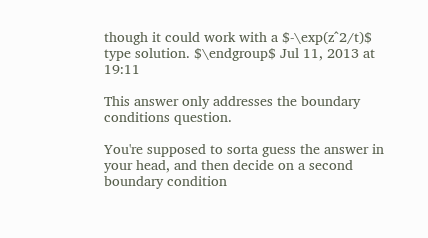though it could work with a $-\exp(z^2/t)$ type solution. $\endgroup$ Jul 11, 2013 at 19:11

This answer only addresses the boundary conditions question.

You're supposed to sorta guess the answer in your head, and then decide on a second boundary condition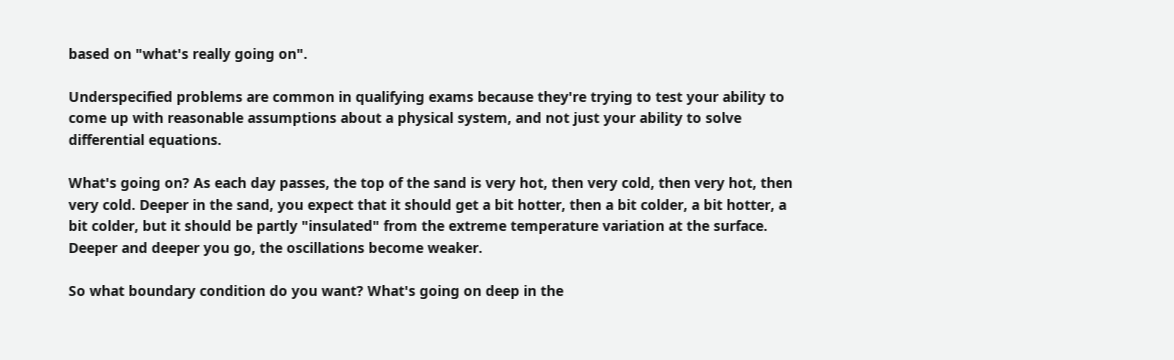based on "what's really going on".

Underspecified problems are common in qualifying exams because they're trying to test your ability to come up with reasonable assumptions about a physical system, and not just your ability to solve differential equations.

What's going on? As each day passes, the top of the sand is very hot, then very cold, then very hot, then very cold. Deeper in the sand, you expect that it should get a bit hotter, then a bit colder, a bit hotter, a bit colder, but it should be partly "insulated" from the extreme temperature variation at the surface. Deeper and deeper you go, the oscillations become weaker.

So what boundary condition do you want? What's going on deep in the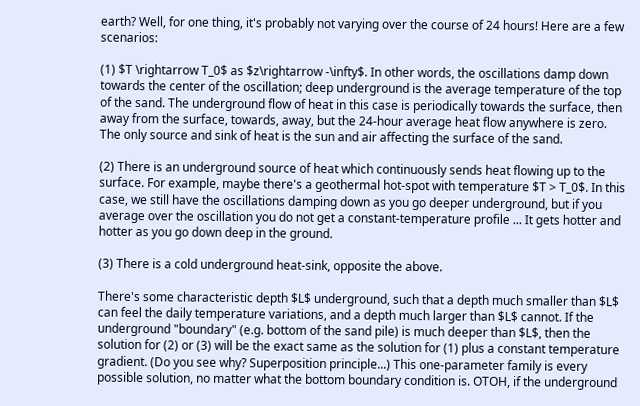earth? Well, for one thing, it's probably not varying over the course of 24 hours! Here are a few scenarios:

(1) $T \rightarrow T_0$ as $z\rightarrow -\infty$. In other words, the oscillations damp down towards the center of the oscillation; deep underground is the average temperature of the top of the sand. The underground flow of heat in this case is periodically towards the surface, then away from the surface, towards, away, but the 24-hour average heat flow anywhere is zero. The only source and sink of heat is the sun and air affecting the surface of the sand.

(2) There is an underground source of heat which continuously sends heat flowing up to the surface. For example, maybe there's a geothermal hot-spot with temperature $T > T_0$. In this case, we still have the oscillations damping down as you go deeper underground, but if you average over the oscillation you do not get a constant-temperature profile ... It gets hotter and hotter as you go down deep in the ground.

(3) There is a cold underground heat-sink, opposite the above.

There's some characteristic depth $L$ underground, such that a depth much smaller than $L$ can feel the daily temperature variations, and a depth much larger than $L$ cannot. If the underground "boundary" (e.g. bottom of the sand pile) is much deeper than $L$, then the solution for (2) or (3) will be the exact same as the solution for (1) plus a constant temperature gradient. (Do you see why? Superposition principle...) This one-parameter family is every possible solution, no matter what the bottom boundary condition is. OTOH, if the underground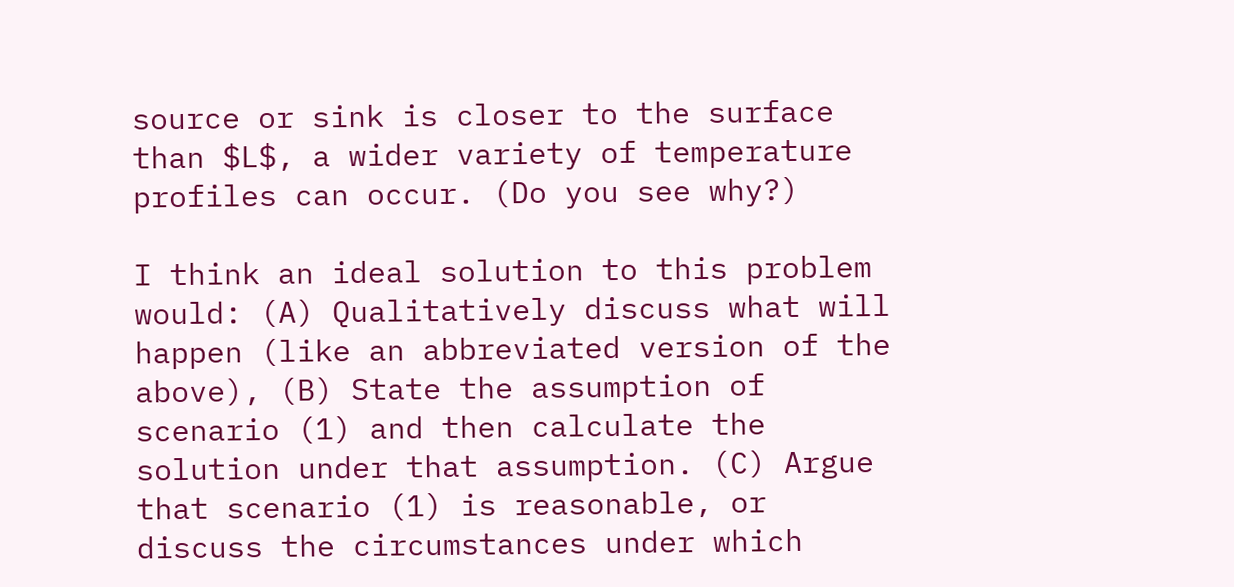source or sink is closer to the surface than $L$, a wider variety of temperature profiles can occur. (Do you see why?)

I think an ideal solution to this problem would: (A) Qualitatively discuss what will happen (like an abbreviated version of the above), (B) State the assumption of scenario (1) and then calculate the solution under that assumption. (C) Argue that scenario (1) is reasonable, or discuss the circumstances under which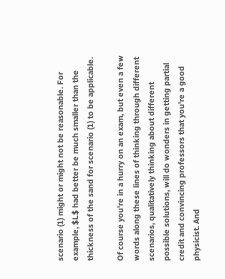scenario (1) might or might not be reasonable. For example, $L$ had better be much smaller than the thickness of the sand for scenario (1) to be applicable.

Of course you're in a hurry on an exam, but even a few words along these lines of thinking through different scenarios, qualitatively thinking about different possible solutions, will do wonders in getting partial credit and convincing professors that you're a good physicist. And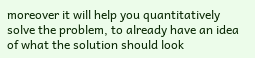moreover it will help you quantitatively solve the problem, to already have an idea of what the solution should look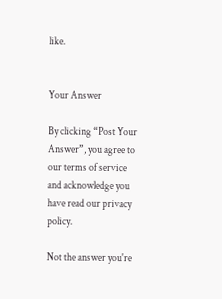like.


Your Answer

By clicking “Post Your Answer”, you agree to our terms of service and acknowledge you have read our privacy policy.

Not the answer you're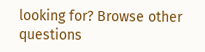looking for? Browse other questions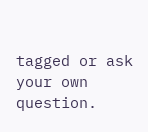tagged or ask your own question.